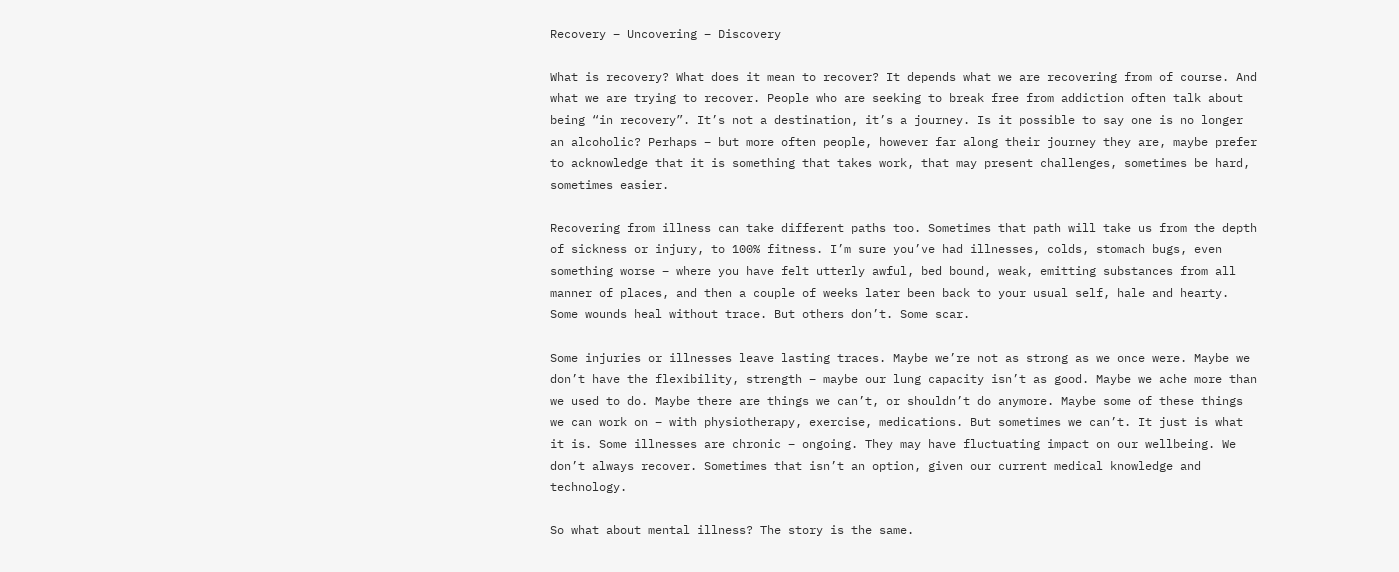Recovery – Uncovering – Discovery

What is recovery? What does it mean to recover? It depends what we are recovering from of course. And what we are trying to recover. People who are seeking to break free from addiction often talk about being “in recovery”. It’s not a destination, it’s a journey. Is it possible to say one is no longer an alcoholic? Perhaps – but more often people, however far along their journey they are, maybe prefer to acknowledge that it is something that takes work, that may present challenges, sometimes be hard, sometimes easier.

Recovering from illness can take different paths too. Sometimes that path will take us from the depth of sickness or injury, to 100% fitness. I’m sure you’ve had illnesses, colds, stomach bugs, even something worse – where you have felt utterly awful, bed bound, weak, emitting substances from all manner of places, and then a couple of weeks later been back to your usual self, hale and hearty. Some wounds heal without trace. But others don’t. Some scar.

Some injuries or illnesses leave lasting traces. Maybe we’re not as strong as we once were. Maybe we don’t have the flexibility, strength – maybe our lung capacity isn’t as good. Maybe we ache more than we used to do. Maybe there are things we can’t, or shouldn’t do anymore. Maybe some of these things we can work on – with physiotherapy, exercise, medications. But sometimes we can’t. It just is what it is. Some illnesses are chronic – ongoing. They may have fluctuating impact on our wellbeing. We don’t always recover. Sometimes that isn’t an option, given our current medical knowledge and technology.

So what about mental illness? The story is the same.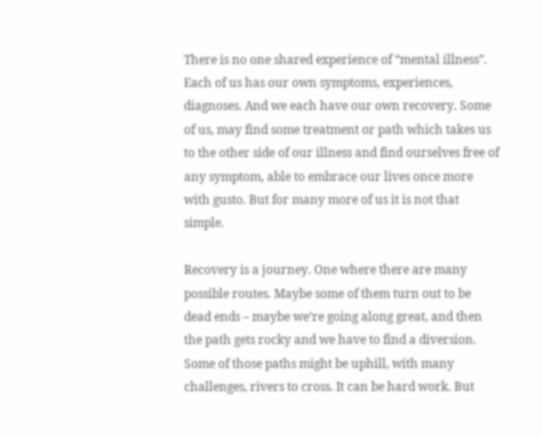There is no one shared experience of “mental illness”. Each of us has our own symptoms, experiences, diagnoses. And we each have our own recovery. Some of us, may find some treatment or path which takes us to the other side of our illness and find ourselves free of any symptom, able to embrace our lives once more with gusto. But for many more of us it is not that simple.

Recovery is a journey. One where there are many possible routes. Maybe some of them turn out to be dead ends – maybe we’re going along great, and then the path gets rocky and we have to find a diversion. Some of those paths might be uphill, with many challenges, rivers to cross. It can be hard work. But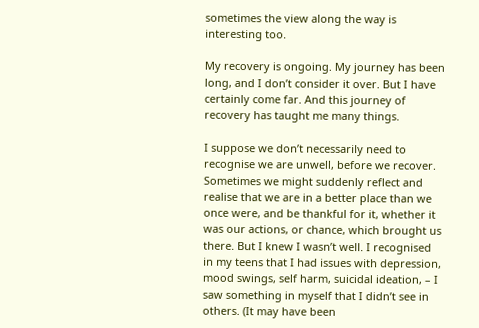sometimes the view along the way is interesting too.

My recovery is ongoing. My journey has been long, and I don’t consider it over. But I have certainly come far. And this journey of recovery has taught me many things.

I suppose we don’t necessarily need to recognise we are unwell, before we recover. Sometimes we might suddenly reflect and realise that we are in a better place than we once were, and be thankful for it, whether it was our actions, or chance, which brought us there. But I knew I wasn’t well. I recognised in my teens that I had issues with depression, mood swings, self harm, suicidal ideation, – I saw something in myself that I didn’t see in others. (It may have been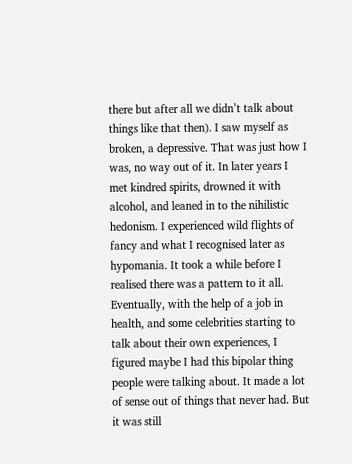there but after all we didn’t talk about things like that then). I saw myself as broken, a depressive. That was just how I was, no way out of it. In later years I met kindred spirits, drowned it with alcohol, and leaned in to the nihilistic hedonism. I experienced wild flights of fancy and what I recognised later as hypomania. It took a while before I realised there was a pattern to it all. Eventually, with the help of a job in health, and some celebrities starting to talk about their own experiences, I figured maybe I had this bipolar thing people were talking about. It made a lot of sense out of things that never had. But it was still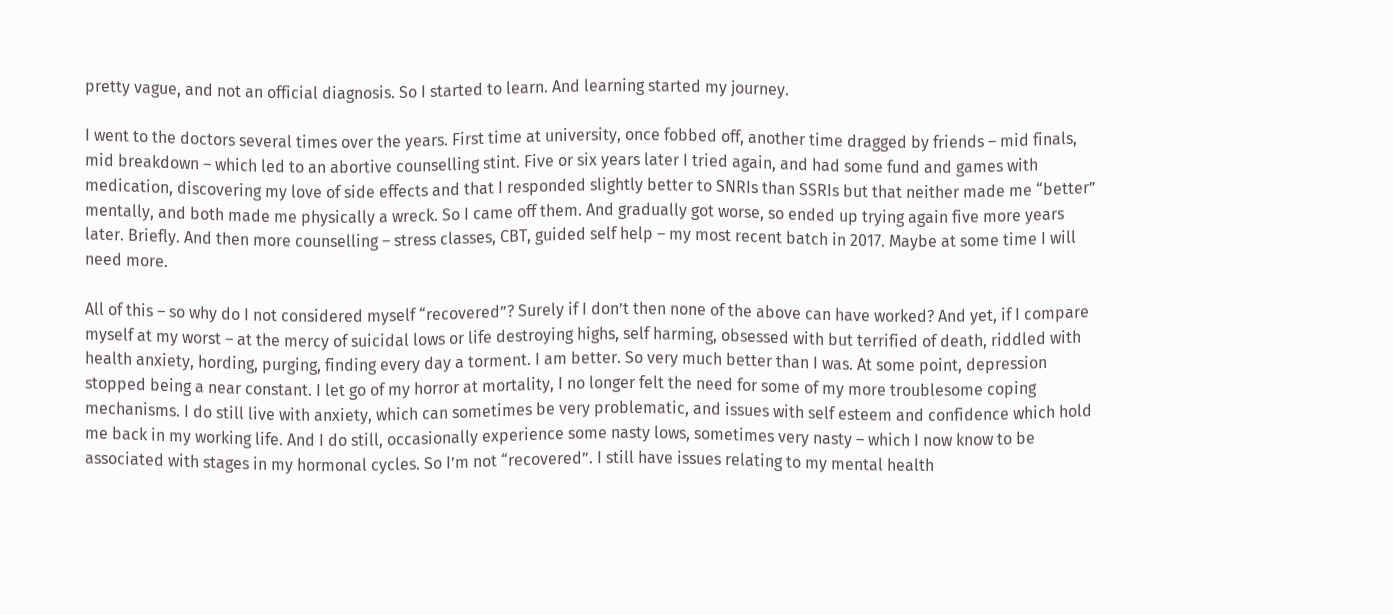pretty vague, and not an official diagnosis. So I started to learn. And learning started my journey.

I went to the doctors several times over the years. First time at university, once fobbed off, another time dragged by friends – mid finals, mid breakdown – which led to an abortive counselling stint. Five or six years later I tried again, and had some fund and games with medication, discovering my love of side effects and that I responded slightly better to SNRIs than SSRIs but that neither made me “better” mentally, and both made me physically a wreck. So I came off them. And gradually got worse, so ended up trying again five more years later. Briefly. And then more counselling – stress classes, CBT, guided self help – my most recent batch in 2017. Maybe at some time I will need more.

All of this – so why do I not considered myself “recovered”? Surely if I don’t then none of the above can have worked? And yet, if I compare myself at my worst – at the mercy of suicidal lows or life destroying highs, self harming, obsessed with but terrified of death, riddled with health anxiety, hording, purging, finding every day a torment. I am better. So very much better than I was. At some point, depression stopped being a near constant. I let go of my horror at mortality, I no longer felt the need for some of my more troublesome coping mechanisms. I do still live with anxiety, which can sometimes be very problematic, and issues with self esteem and confidence which hold me back in my working life. And I do still, occasionally experience some nasty lows, sometimes very nasty – which I now know to be associated with stages in my hormonal cycles. So I’m not “recovered”. I still have issues relating to my mental health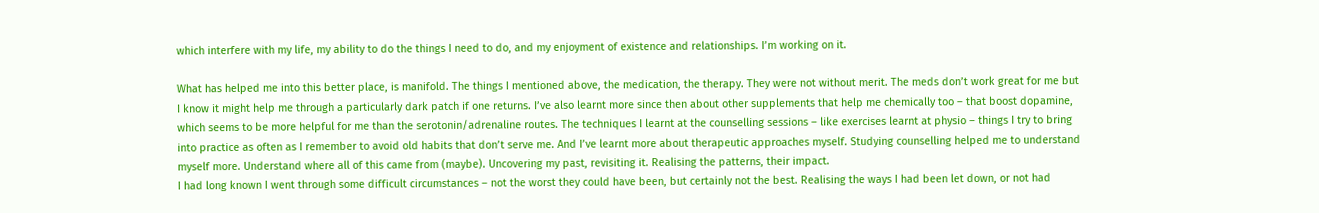which interfere with my life, my ability to do the things I need to do, and my enjoyment of existence and relationships. I’m working on it.

What has helped me into this better place, is manifold. The things I mentioned above, the medication, the therapy. They were not without merit. The meds don’t work great for me but I know it might help me through a particularly dark patch if one returns. I’ve also learnt more since then about other supplements that help me chemically too – that boost dopamine, which seems to be more helpful for me than the serotonin/adrenaline routes. The techniques I learnt at the counselling sessions – like exercises learnt at physio – things I try to bring into practice as often as I remember to avoid old habits that don’t serve me. And I’ve learnt more about therapeutic approaches myself. Studying counselling helped me to understand myself more. Understand where all of this came from (maybe). Uncovering my past, revisiting it. Realising the patterns, their impact.
I had long known I went through some difficult circumstances – not the worst they could have been, but certainly not the best. Realising the ways I had been let down, or not had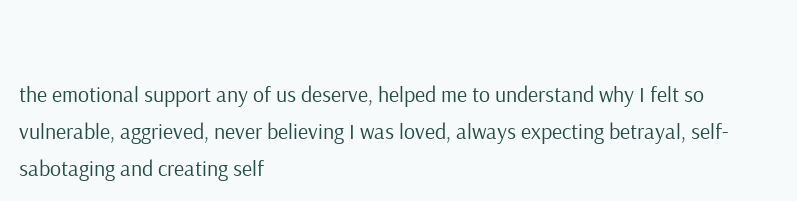the emotional support any of us deserve, helped me to understand why I felt so vulnerable, aggrieved, never believing I was loved, always expecting betrayal, self-sabotaging and creating self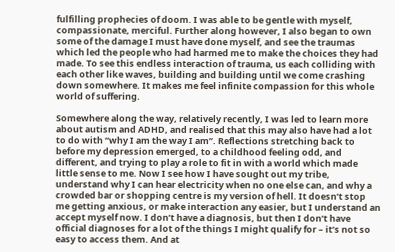fulfilling prophecies of doom. I was able to be gentle with myself, compassionate, merciful. Further along however, I also began to own some of the damage I must have done myself, and see the traumas which led the people who had harmed me to make the choices they had made. To see this endless interaction of trauma, us each colliding with each other like waves, building and building until we come crashing down somewhere. It makes me feel infinite compassion for this whole world of suffering.

Somewhere along the way, relatively recently, I was led to learn more about autism and ADHD, and realised that this may also have had a lot to do with “why I am the way I am”. Reflections stretching back to before my depression emerged, to a childhood feeling odd, and different, and trying to play a role to fit in with a world which made little sense to me. Now I see how I have sought out my tribe, understand why I can hear electricity when no one else can, and why a crowded bar or shopping centre is my version of hell. It doesn’t stop me getting anxious, or make interaction any easier, but I understand an accept myself now. I don’t have a diagnosis, but then I don’t have official diagnoses for a lot of the things I might qualify for – it’s not so easy to access them. And at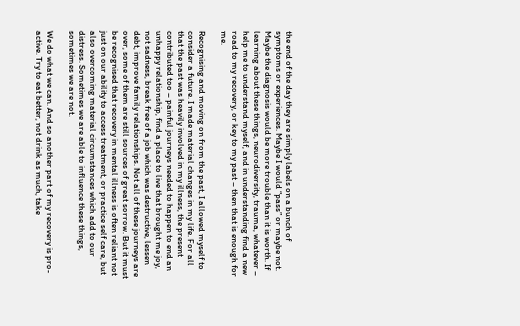the end of the day they are simply labels on a bunch of symptoms or experiences. Maybe I would “pass” or maybe not. Maybe the diagnosis would be more trouble than it is worth. If learning about these things, neurodiversity, trauma, whatever – help me to understand myself, and in understanding find a new road to my recovery, or key to my past – then that is enough for me.

Recognising and moving on from the past, I allowed myself to consider a future. I made material changes in my life. For all that the past was heavily involved in my illness, the present contributed too – painful journeys needed to happen to end an unhappy relationship, find a place to live that brought me joy, not sadness, break free of a job which was destructive, lessen debt, improve family relationships. Not all of these journeys are over, some of them are still sources of great sorrow. But it must be recognised that recovery in mental illness is often reliant not just on our ability to access treatment, or practice self care, but also overcoming material circumstances which add to our distress. Sometimes we are able to influence these things, sometimes we are not.

We do what we can. And so another part of my recovery is pro-active. Try to eat better, not drink as much, take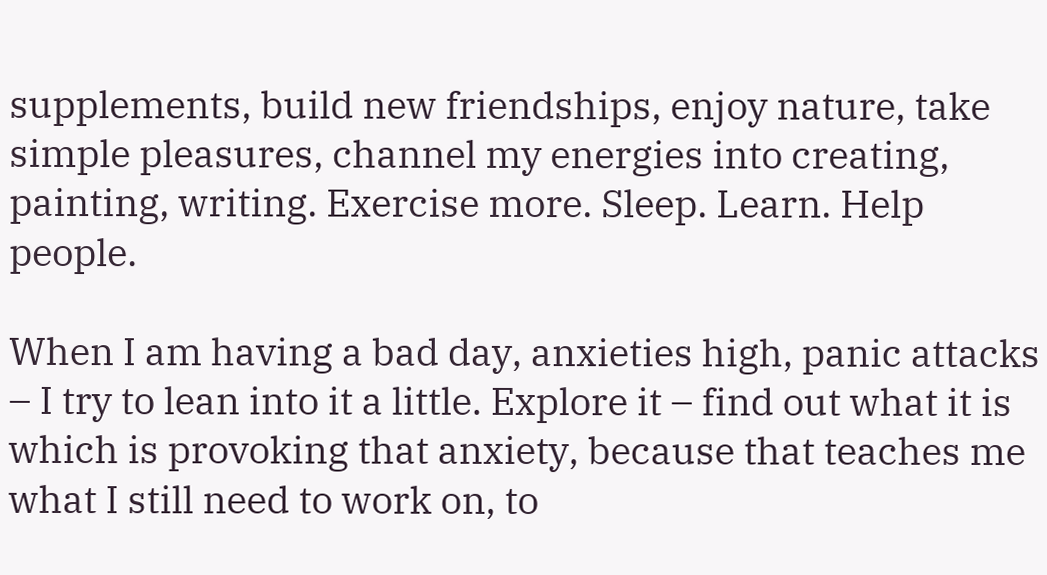supplements, build new friendships, enjoy nature, take simple pleasures, channel my energies into creating, painting, writing. Exercise more. Sleep. Learn. Help people.

When I am having a bad day, anxieties high, panic attacks – I try to lean into it a little. Explore it – find out what it is which is provoking that anxiety, because that teaches me what I still need to work on, to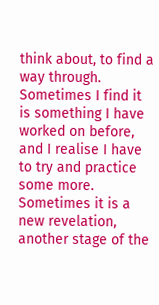think about, to find a way through. Sometimes I find it is something I have worked on before, and I realise I have to try and practice some more. Sometimes it is a new revelation, another stage of the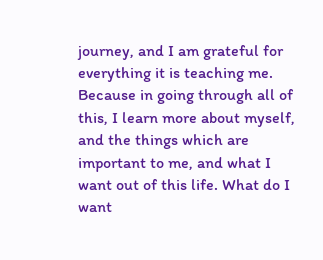journey, and I am grateful for everything it is teaching me. Because in going through all of this, I learn more about myself, and the things which are important to me, and what I want out of this life. What do I want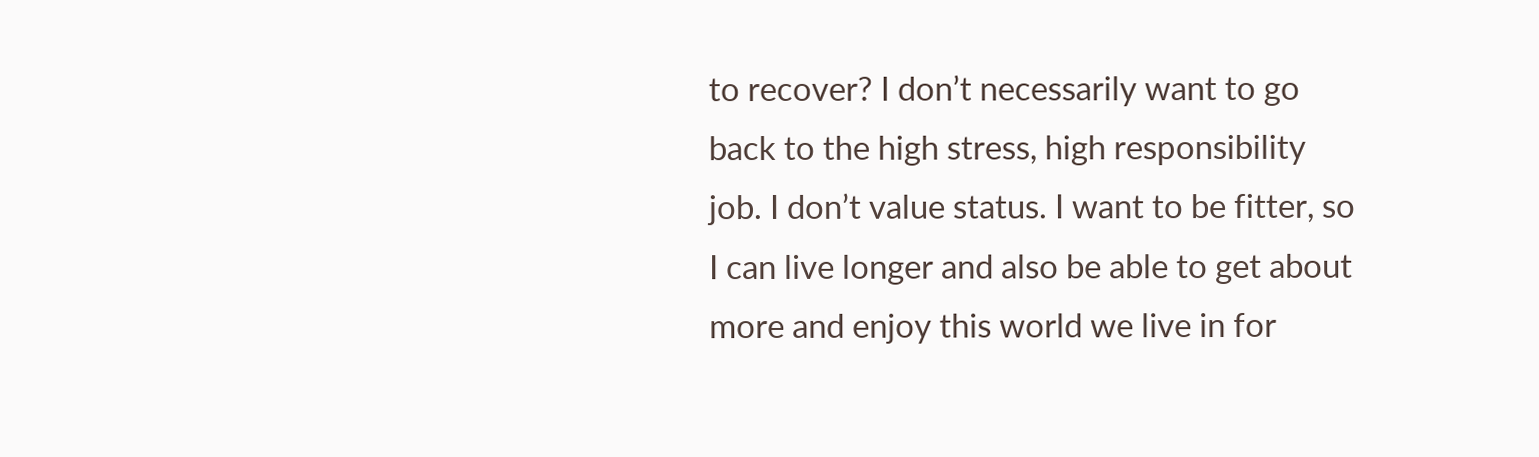to recover? I don’t necessarily want to go back to the high stress, high responsibility job. I don’t value status. I want to be fitter, so I can live longer and also be able to get about more and enjoy this world we live in for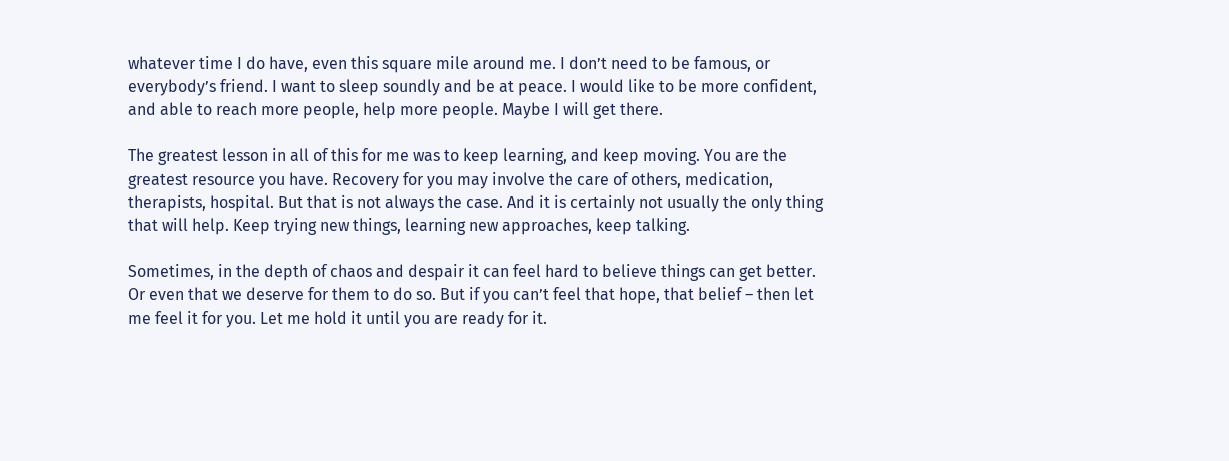whatever time I do have, even this square mile around me. I don’t need to be famous, or everybody’s friend. I want to sleep soundly and be at peace. I would like to be more confident, and able to reach more people, help more people. Maybe I will get there.

The greatest lesson in all of this for me was to keep learning, and keep moving. You are the greatest resource you have. Recovery for you may involve the care of others, medication, therapists, hospital. But that is not always the case. And it is certainly not usually the only thing that will help. Keep trying new things, learning new approaches, keep talking.

Sometimes, in the depth of chaos and despair it can feel hard to believe things can get better. Or even that we deserve for them to do so. But if you can’t feel that hope, that belief – then let me feel it for you. Let me hold it until you are ready for it.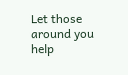Let those around you help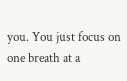you. You just focus on one breath at a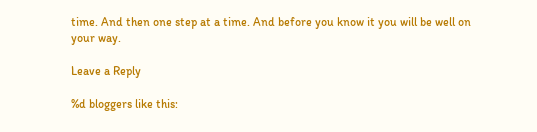time. And then one step at a time. And before you know it you will be well on your way.

Leave a Reply

%d bloggers like this: